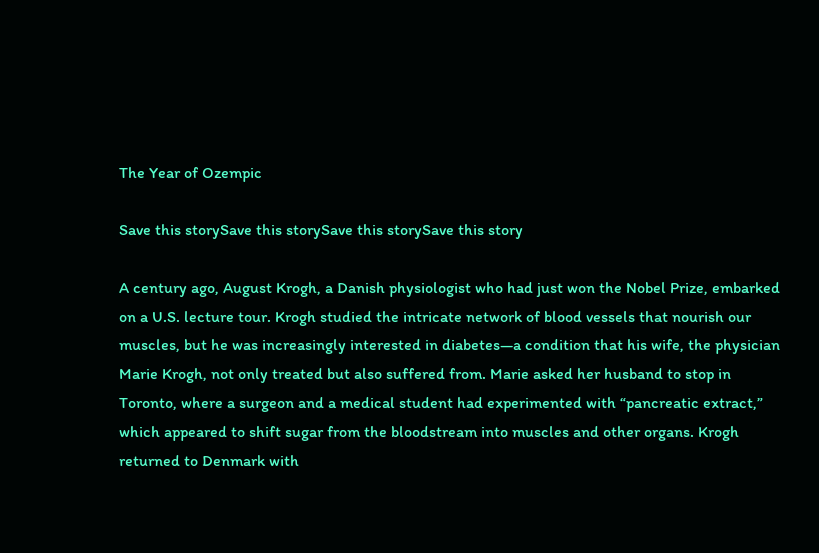The Year of Ozempic

Save this storySave this storySave this storySave this story

A century ago, August Krogh, a Danish physiologist who had just won the Nobel Prize, embarked on a U.S. lecture tour. Krogh studied the intricate network of blood vessels that nourish our muscles, but he was increasingly interested in diabetes—a condition that his wife, the physician Marie Krogh, not only treated but also suffered from. Marie asked her husband to stop in Toronto, where a surgeon and a medical student had experimented with “pancreatic extract,” which appeared to shift sugar from the bloodstream into muscles and other organs. Krogh returned to Denmark with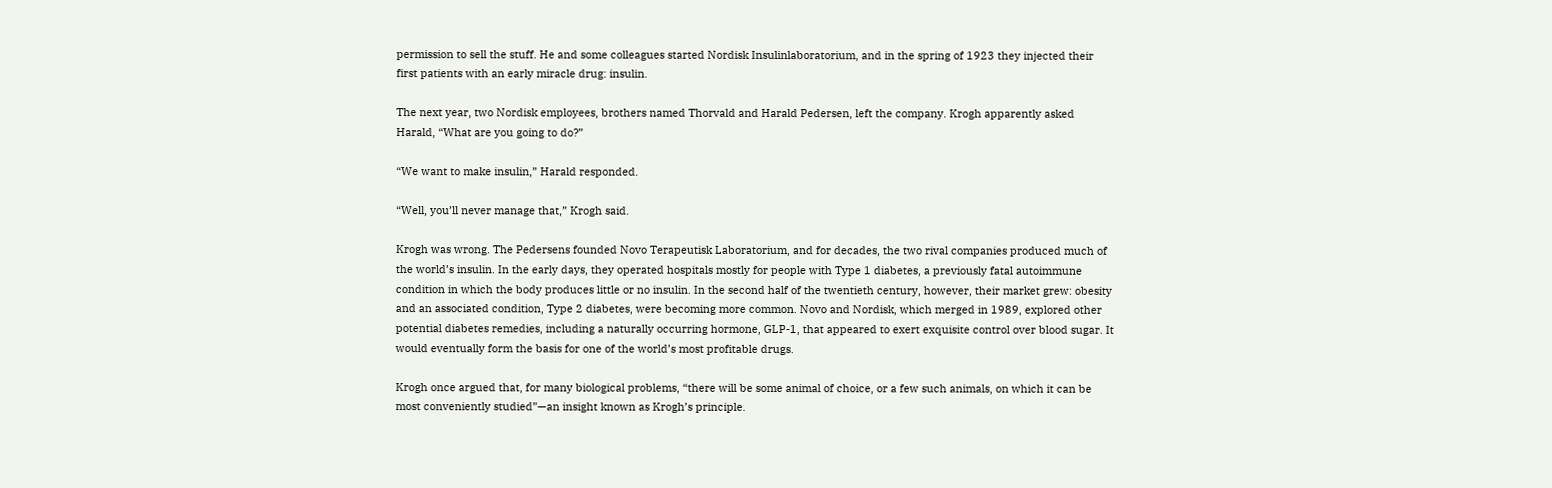permission to sell the stuff. He and some colleagues started Nordisk Insulinlaboratorium, and in the spring of 1923 they injected their first patients with an early miracle drug: insulin.

The next year, two Nordisk employees, brothers named Thorvald and Harald Pedersen, left the company. Krogh apparently asked Harald, “What are you going to do?”

“We want to make insulin,” Harald responded.

“Well, you’ll never manage that,” Krogh said.

Krogh was wrong. The Pedersens founded Novo Terapeutisk Laboratorium, and for decades, the two rival companies produced much of the world’s insulin. In the early days, they operated hospitals mostly for people with Type 1 diabetes, a previously fatal autoimmune condition in which the body produces little or no insulin. In the second half of the twentieth century, however, their market grew: obesity and an associated condition, Type 2 diabetes, were becoming more common. Novo and Nordisk, which merged in 1989, explored other potential diabetes remedies, including a naturally occurring hormone, GLP-1, that appeared to exert exquisite control over blood sugar. It would eventually form the basis for one of the world’s most profitable drugs.

Krogh once argued that, for many biological problems, “there will be some animal of choice, or a few such animals, on which it can be most conveniently studied”—an insight known as Krogh’s principle.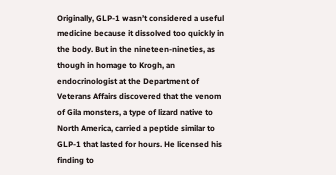Originally, GLP-1 wasn’t considered a useful medicine because it dissolved too quickly in the body. But in the nineteen-nineties, as though in homage to Krogh, an endocrinologist at the Department of Veterans Affairs discovered that the venom of Gila monsters, a type of lizard native to North America, carried a peptide similar to GLP-1 that lasted for hours. He licensed his finding to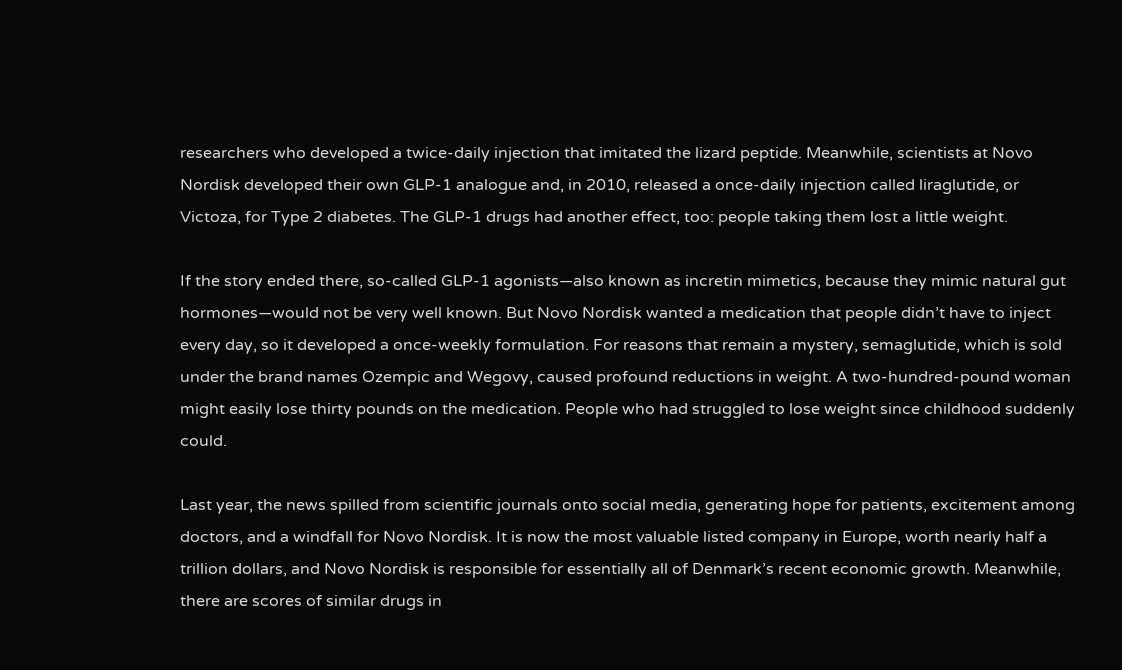researchers who developed a twice-daily injection that imitated the lizard peptide. Meanwhile, scientists at Novo Nordisk developed their own GLP-1 analogue and, in 2010, released a once-daily injection called liraglutide, or Victoza, for Type 2 diabetes. The GLP-1 drugs had another effect, too: people taking them lost a little weight.

If the story ended there, so-called GLP-1 agonists—also known as incretin mimetics, because they mimic natural gut hormones—would not be very well known. But Novo Nordisk wanted a medication that people didn’t have to inject every day, so it developed a once-weekly formulation. For reasons that remain a mystery, semaglutide, which is sold under the brand names Ozempic and Wegovy, caused profound reductions in weight. A two-hundred-pound woman might easily lose thirty pounds on the medication. People who had struggled to lose weight since childhood suddenly could.

Last year, the news spilled from scientific journals onto social media, generating hope for patients, excitement among doctors, and a windfall for Novo Nordisk. It is now the most valuable listed company in Europe, worth nearly half a trillion dollars, and Novo Nordisk is responsible for essentially all of Denmark’s recent economic growth. Meanwhile, there are scores of similar drugs in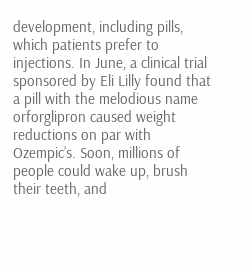development, including pills, which patients prefer to injections. In June, a clinical trial sponsored by Eli Lilly found that a pill with the melodious name orforglipron caused weight reductions on par with Ozempic’s. Soon, millions of people could wake up, brush their teeth, and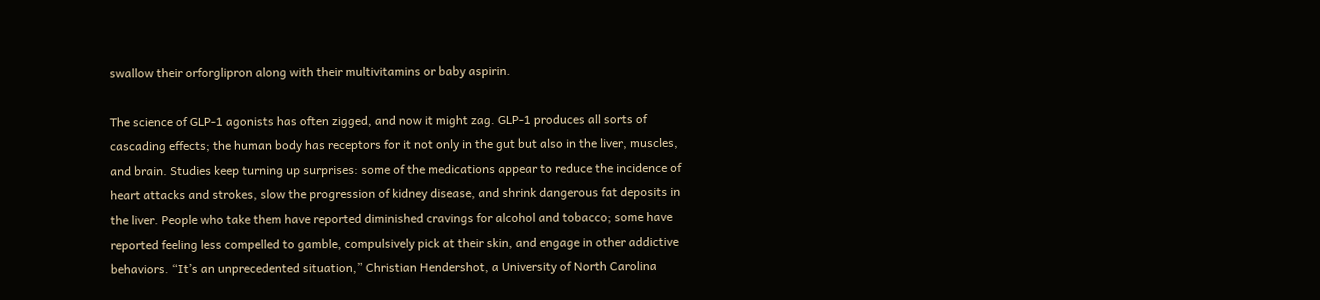swallow their orforglipron along with their multivitamins or baby aspirin.

The science of GLP-1 agonists has often zigged, and now it might zag. GLP-1 produces all sorts of cascading effects; the human body has receptors for it not only in the gut but also in the liver, muscles, and brain. Studies keep turning up surprises: some of the medications appear to reduce the incidence of heart attacks and strokes, slow the progression of kidney disease, and shrink dangerous fat deposits in the liver. People who take them have reported diminished cravings for alcohol and tobacco; some have reported feeling less compelled to gamble, compulsively pick at their skin, and engage in other addictive behaviors. “It’s an unprecedented situation,” Christian Hendershot, a University of North Carolina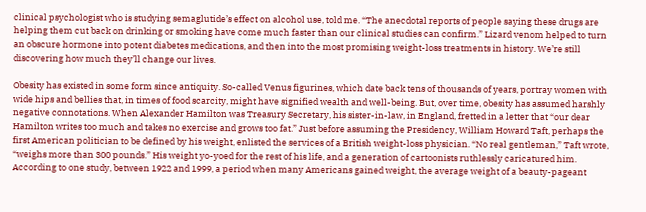clinical psychologist who is studying semaglutide’s effect on alcohol use, told me. “The anecdotal reports of people saying these drugs are helping them cut back on drinking or smoking have come much faster than our clinical studies can confirm.” Lizard venom helped to turn an obscure hormone into potent diabetes medications, and then into the most promising weight-loss treatments in history. We’re still discovering how much they’ll change our lives.

Obesity has existed in some form since antiquity. So-called Venus figurines, which date back tens of thousands of years, portray women with wide hips and bellies that, in times of food scarcity, might have signified wealth and well-being. But, over time, obesity has assumed harshly negative connotations. When Alexander Hamilton was Treasury Secretary, his sister-in-law, in England, fretted in a letter that “our dear Hamilton writes too much and takes no exercise and grows too fat.” Just before assuming the Presidency, William Howard Taft, perhaps the first American politician to be defined by his weight, enlisted the services of a British weight-loss physician. “No real gentleman,” Taft wrote, “weighs more than 300 pounds.” His weight yo-yoed for the rest of his life, and a generation of cartoonists ruthlessly caricatured him. According to one study, between 1922 and 1999, a period when many Americans gained weight, the average weight of a beauty-pageant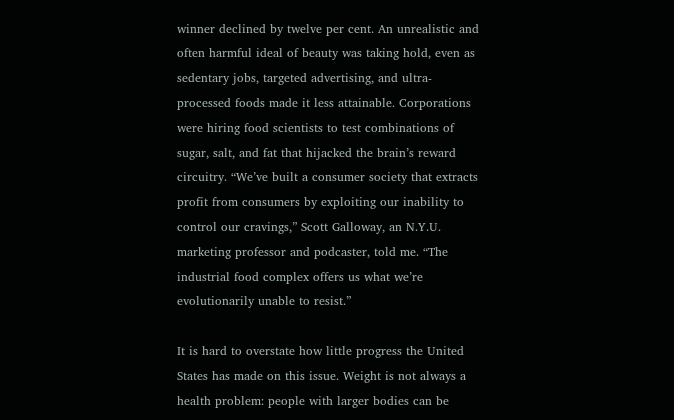winner declined by twelve per cent. An unrealistic and often harmful ideal of beauty was taking hold, even as sedentary jobs, targeted advertising, and ultra-processed foods made it less attainable. Corporations were hiring food scientists to test combinations of sugar, salt, and fat that hijacked the brain’s reward circuitry. “We’ve built a consumer society that extracts profit from consumers by exploiting our inability to control our cravings,” Scott Galloway, an N.Y.U. marketing professor and podcaster, told me. “The industrial food complex offers us what we’re evolutionarily unable to resist.”

It is hard to overstate how little progress the United States has made on this issue. Weight is not always a health problem: people with larger bodies can be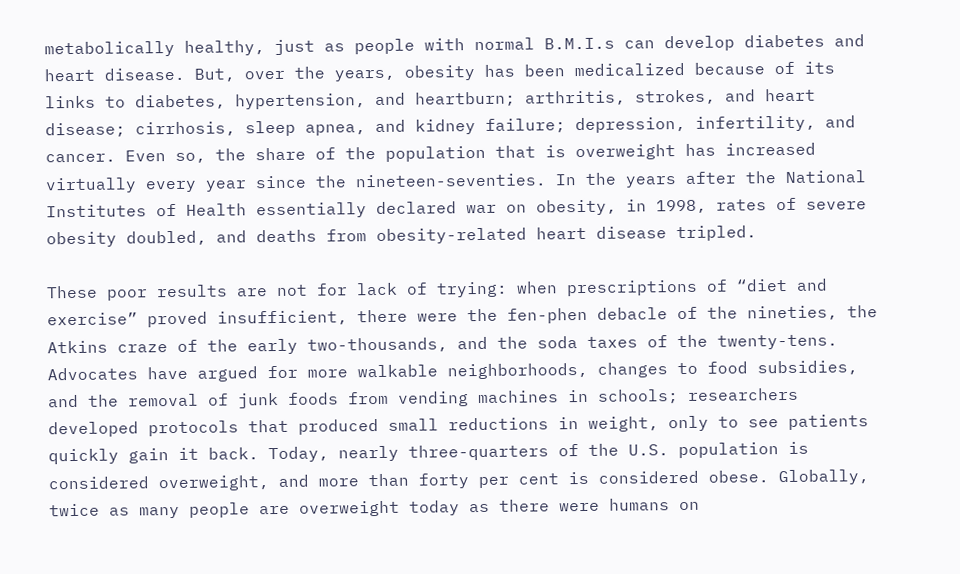metabolically healthy, just as people with normal B.M.I.s can develop diabetes and heart disease. But, over the years, obesity has been medicalized because of its links to diabetes, hypertension, and heartburn; arthritis, strokes, and heart disease; cirrhosis, sleep apnea, and kidney failure; depression, infertility, and cancer. Even so, the share of the population that is overweight has increased virtually every year since the nineteen-seventies. In the years after the National Institutes of Health essentially declared war on obesity, in 1998, rates of severe obesity doubled, and deaths from obesity-related heart disease tripled.

These poor results are not for lack of trying: when prescriptions of “diet and exercise” proved insufficient, there were the fen-phen debacle of the nineties, the Atkins craze of the early two-thousands, and the soda taxes of the twenty-tens. Advocates have argued for more walkable neighborhoods, changes to food subsidies, and the removal of junk foods from vending machines in schools; researchers developed protocols that produced small reductions in weight, only to see patients quickly gain it back. Today, nearly three-quarters of the U.S. population is considered overweight, and more than forty per cent is considered obese. Globally, twice as many people are overweight today as there were humans on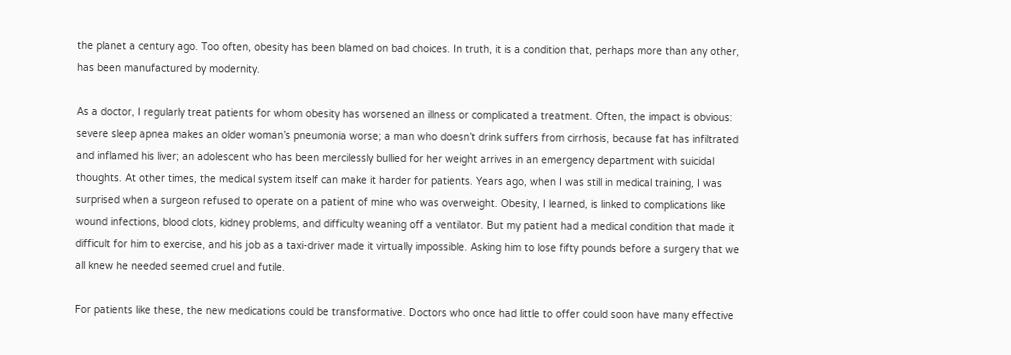the planet a century ago. Too often, obesity has been blamed on bad choices. In truth, it is a condition that, perhaps more than any other, has been manufactured by modernity.

As a doctor, I regularly treat patients for whom obesity has worsened an illness or complicated a treatment. Often, the impact is obvious: severe sleep apnea makes an older woman’s pneumonia worse; a man who doesn’t drink suffers from cirrhosis, because fat has infiltrated and inflamed his liver; an adolescent who has been mercilessly bullied for her weight arrives in an emergency department with suicidal thoughts. At other times, the medical system itself can make it harder for patients. Years ago, when I was still in medical training, I was surprised when a surgeon refused to operate on a patient of mine who was overweight. Obesity, I learned, is linked to complications like wound infections, blood clots, kidney problems, and difficulty weaning off a ventilator. But my patient had a medical condition that made it difficult for him to exercise, and his job as a taxi-driver made it virtually impossible. Asking him to lose fifty pounds before a surgery that we all knew he needed seemed cruel and futile.

For patients like these, the new medications could be transformative. Doctors who once had little to offer could soon have many effective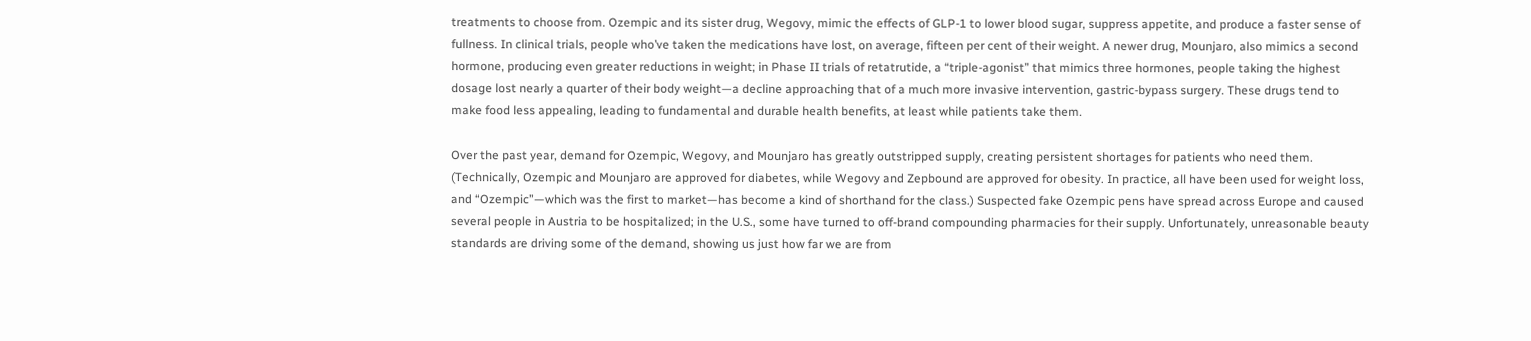treatments to choose from. Ozempic and its sister drug, Wegovy, mimic the effects of GLP-1 to lower blood sugar, suppress appetite, and produce a faster sense of fullness. In clinical trials, people who’ve taken the medications have lost, on average, fifteen per cent of their weight. A newer drug, Mounjaro, also mimics a second hormone, producing even greater reductions in weight; in Phase II trials of retatrutide, a “triple-agonist” that mimics three hormones, people taking the highest dosage lost nearly a quarter of their body weight—a decline approaching that of a much more invasive intervention, gastric-bypass surgery. These drugs tend to make food less appealing, leading to fundamental and durable health benefits, at least while patients take them.

Over the past year, demand for Ozempic, Wegovy, and Mounjaro has greatly outstripped supply, creating persistent shortages for patients who need them. (Technically, Ozempic and Mounjaro are approved for diabetes, while Wegovy and Zepbound are approved for obesity. In practice, all have been used for weight loss, and “Ozempic”—which was the first to market—has become a kind of shorthand for the class.) Suspected fake Ozempic pens have spread across Europe and caused several people in Austria to be hospitalized; in the U.S., some have turned to off-brand compounding pharmacies for their supply. Unfortunately, unreasonable beauty standards are driving some of the demand, showing us just how far we are from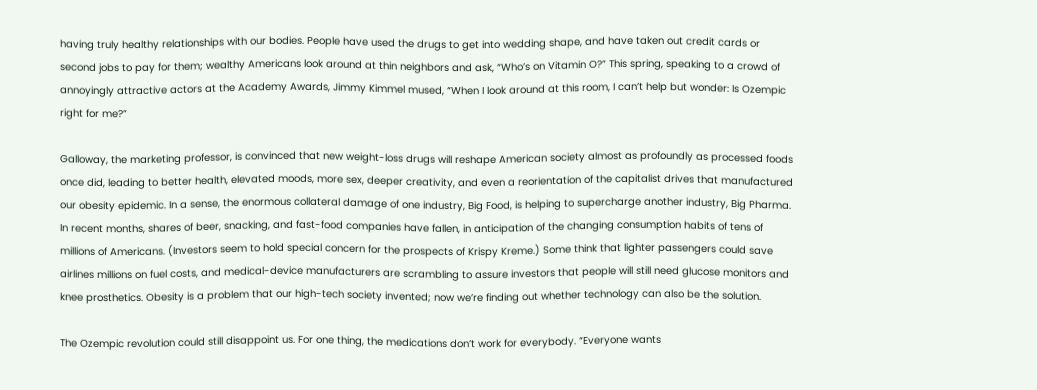having truly healthy relationships with our bodies. People have used the drugs to get into wedding shape, and have taken out credit cards or second jobs to pay for them; wealthy Americans look around at thin neighbors and ask, “Who’s on Vitamin O?” This spring, speaking to a crowd of annoyingly attractive actors at the Academy Awards, Jimmy Kimmel mused, “When I look around at this room, I can’t help but wonder: Is Ozempic right for me?”

Galloway, the marketing professor, is convinced that new weight-loss drugs will reshape American society almost as profoundly as processed foods once did, leading to better health, elevated moods, more sex, deeper creativity, and even a reorientation of the capitalist drives that manufactured our obesity epidemic. In a sense, the enormous collateral damage of one industry, Big Food, is helping to supercharge another industry, Big Pharma. In recent months, shares of beer, snacking, and fast-food companies have fallen, in anticipation of the changing consumption habits of tens of millions of Americans. (Investors seem to hold special concern for the prospects of Krispy Kreme.) Some think that lighter passengers could save airlines millions on fuel costs, and medical-device manufacturers are scrambling to assure investors that people will still need glucose monitors and knee prosthetics. Obesity is a problem that our high-tech society invented; now we’re finding out whether technology can also be the solution.

The Ozempic revolution could still disappoint us. For one thing, the medications don’t work for everybody. “Everyone wants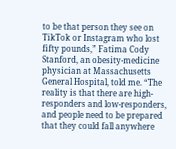to be that person they see on TikTok or Instagram who lost fifty pounds,” Fatima Cody Stanford, an obesity-medicine physician at Massachusetts General Hospital, told me. “The reality is that there are high-responders and low-responders, and people need to be prepared that they could fall anywhere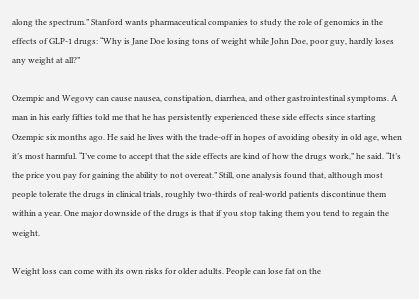along the spectrum.” Stanford wants pharmaceutical companies to study the role of genomics in the effects of GLP-1 drugs: “Why is Jane Doe losing tons of weight while John Doe, poor guy, hardly loses any weight at all?”

Ozempic and Wegovy can cause nausea, constipation, diarrhea, and other gastrointestinal symptoms. A man in his early fifties told me that he has persistently experienced these side effects since starting Ozempic six months ago. He said he lives with the trade-off in hopes of avoiding obesity in old age, when it’s most harmful. “I’ve come to accept that the side effects are kind of how the drugs work,” he said. “It’s the price you pay for gaining the ability to not overeat.” Still, one analysis found that, although most people tolerate the drugs in clinical trials, roughly two-thirds of real-world patients discontinue them within a year. One major downside of the drugs is that if you stop taking them you tend to regain the weight.

Weight loss can come with its own risks for older adults. People can lose fat on the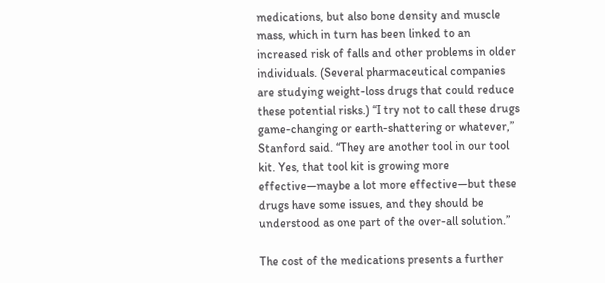medications, but also bone density and muscle mass, which in turn has been linked to an increased risk of falls and other problems in older individuals. (Several pharmaceutical companies are studying weight-loss drugs that could reduce these potential risks.) “I try not to call these drugs game-changing or earth-shattering or whatever,” Stanford said. “They are another tool in our tool kit. Yes, that tool kit is growing more effective—maybe a lot more effective—but these drugs have some issues, and they should be understood as one part of the over-all solution.”

The cost of the medications presents a further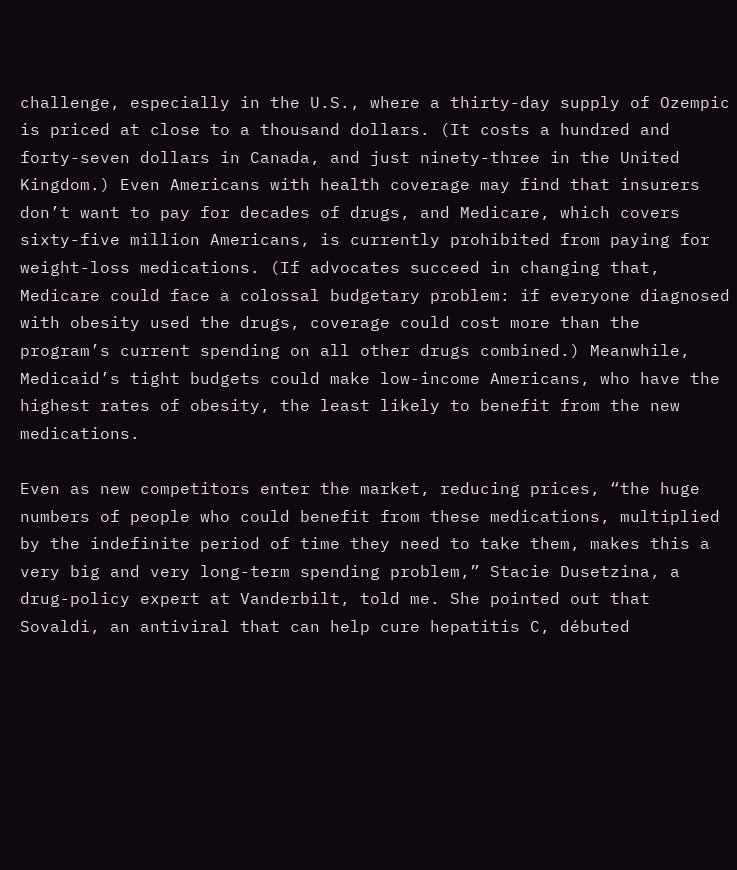challenge, especially in the U.S., where a thirty-day supply of Ozempic is priced at close to a thousand dollars. (It costs a hundred and forty-seven dollars in Canada, and just ninety-three in the United Kingdom.) Even Americans with health coverage may find that insurers don’t want to pay for decades of drugs, and Medicare, which covers sixty-five million Americans, is currently prohibited from paying for weight-loss medications. (If advocates succeed in changing that, Medicare could face a colossal budgetary problem: if everyone diagnosed with obesity used the drugs, coverage could cost more than the program’s current spending on all other drugs combined.) Meanwhile, Medicaid’s tight budgets could make low-income Americans, who have the highest rates of obesity, the least likely to benefit from the new medications.

Even as new competitors enter the market, reducing prices, “the huge numbers of people who could benefit from these medications, multiplied by the indefinite period of time they need to take them, makes this a very big and very long-term spending problem,” Stacie Dusetzina, a drug-policy expert at Vanderbilt, told me. She pointed out that Sovaldi, an antiviral that can help cure hepatitis C, débuted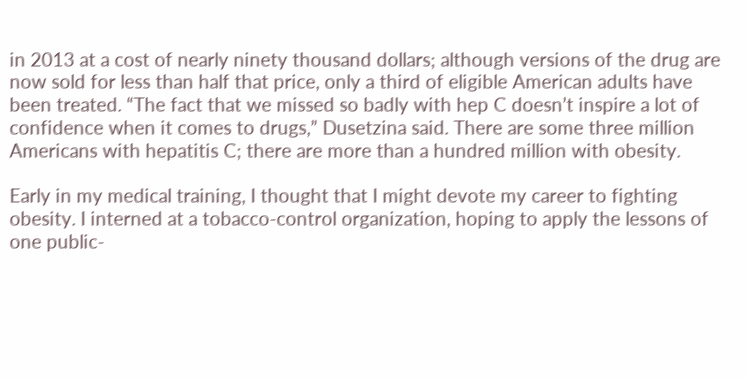in 2013 at a cost of nearly ninety thousand dollars; although versions of the drug are now sold for less than half that price, only a third of eligible American adults have been treated. “The fact that we missed so badly with hep C doesn’t inspire a lot of confidence when it comes to drugs,” Dusetzina said. There are some three million Americans with hepatitis C; there are more than a hundred million with obesity.

Early in my medical training, I thought that I might devote my career to fighting obesity. I interned at a tobacco-control organization, hoping to apply the lessons of one public-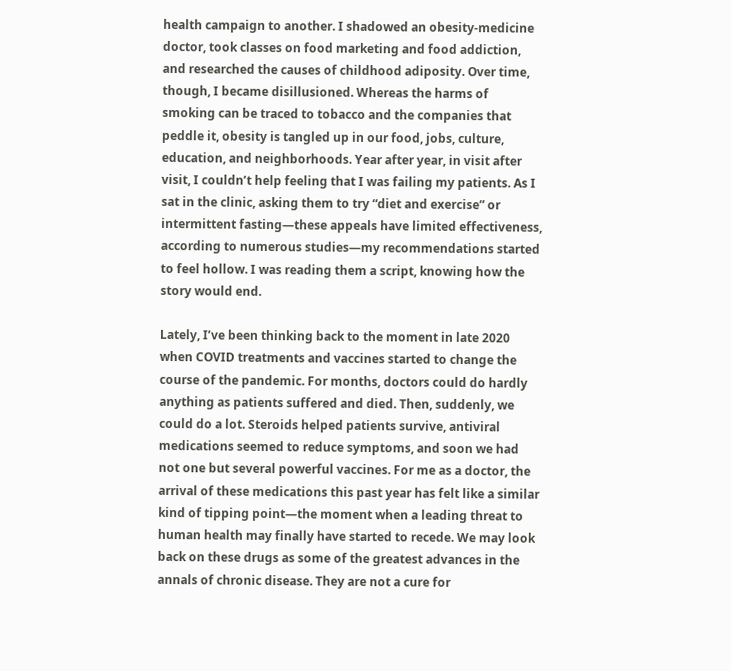health campaign to another. I shadowed an obesity-medicine doctor, took classes on food marketing and food addiction, and researched the causes of childhood adiposity. Over time, though, I became disillusioned. Whereas the harms of smoking can be traced to tobacco and the companies that peddle it, obesity is tangled up in our food, jobs, culture, education, and neighborhoods. Year after year, in visit after visit, I couldn’t help feeling that I was failing my patients. As I sat in the clinic, asking them to try “diet and exercise” or intermittent fasting—these appeals have limited effectiveness, according to numerous studies—my recommendations started to feel hollow. I was reading them a script, knowing how the story would end.

Lately, I’ve been thinking back to the moment in late 2020 when COVID treatments and vaccines started to change the course of the pandemic. For months, doctors could do hardly anything as patients suffered and died. Then, suddenly, we could do a lot. Steroids helped patients survive, antiviral medications seemed to reduce symptoms, and soon we had not one but several powerful vaccines. For me as a doctor, the arrival of these medications this past year has felt like a similar kind of tipping point—the moment when a leading threat to human health may finally have started to recede. We may look back on these drugs as some of the greatest advances in the annals of chronic disease. They are not a cure for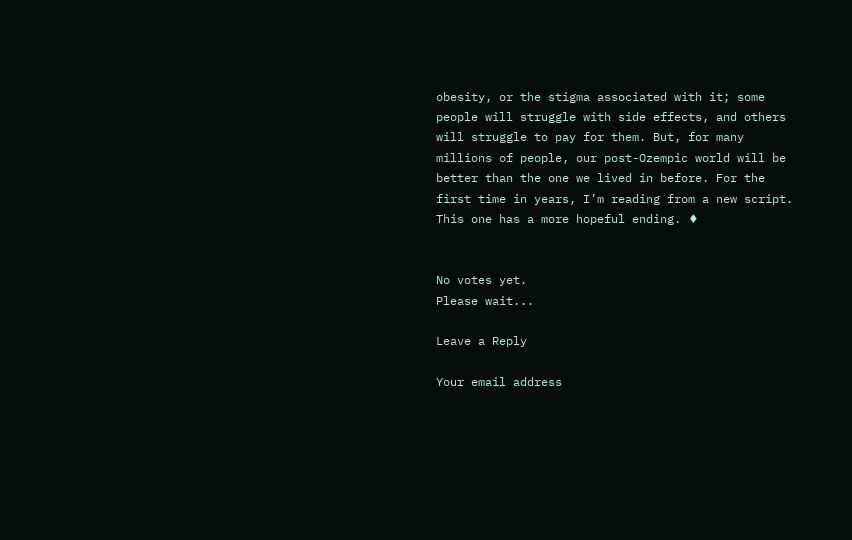obesity, or the stigma associated with it; some people will struggle with side effects, and others will struggle to pay for them. But, for many millions of people, our post-Ozempic world will be better than the one we lived in before. For the first time in years, I’m reading from a new script. This one has a more hopeful ending. ♦


No votes yet.
Please wait...

Leave a Reply

Your email address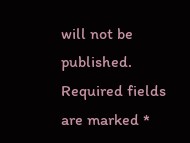will not be published. Required fields are marked *